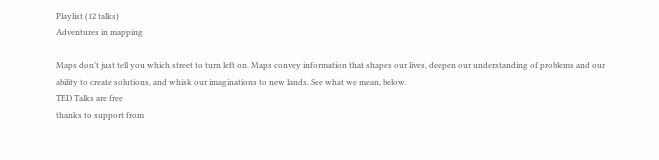Playlist (12 talks)
Adventures in mapping

Maps don’t just tell you which street to turn left on. Maps convey information that shapes our lives, deepen our understanding of problems and our ability to create solutions, and whisk our imaginations to new lands. See what we mean, below.
TED Talks are free
thanks to support from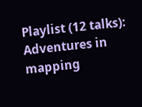Playlist (12 talks): Adventures in mapping